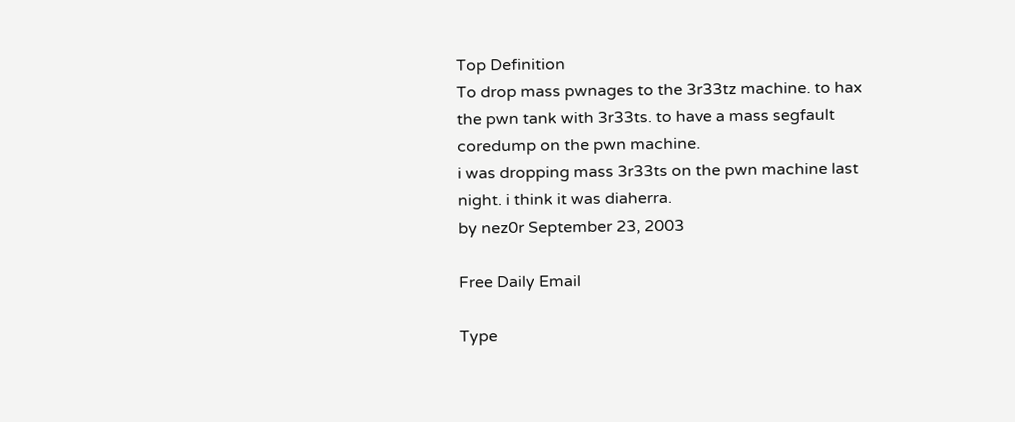Top Definition
To drop mass pwnages to the 3r33tz machine. to hax the pwn tank with 3r33ts. to have a mass segfault coredump on the pwn machine.
i was dropping mass 3r33ts on the pwn machine last night. i think it was diaherra.
by nez0r September 23, 2003

Free Daily Email

Type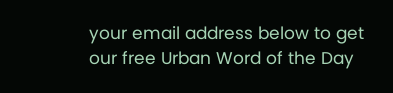your email address below to get our free Urban Word of the Day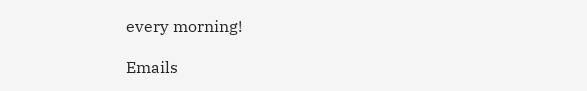every morning!

Emails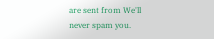are sent from We'll never spam you.